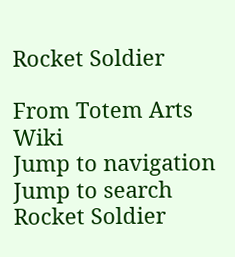Rocket Soldier

From Totem Arts Wiki
Jump to navigation Jump to search
Rocket Soldier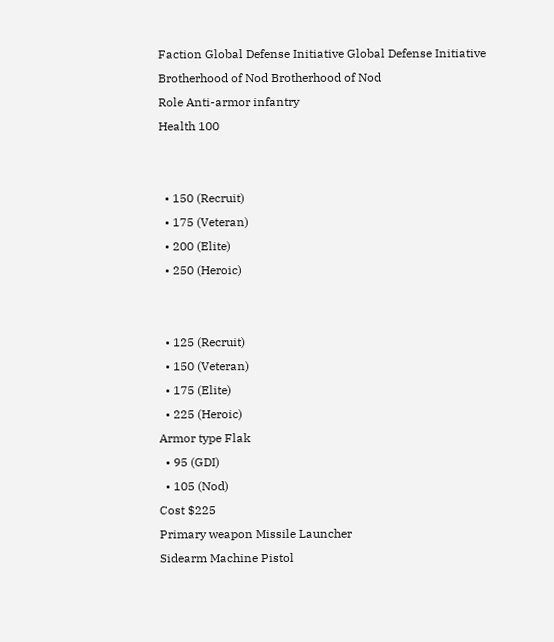Faction Global Defense Initiative Global Defense Initiative
Brotherhood of Nod Brotherhood of Nod
Role Anti-armor infantry
Health 100


  • 150 (Recruit)
  • 175 (Veteran)
  • 200 (Elite)
  • 250 (Heroic)


  • 125 (Recruit)
  • 150 (Veteran)
  • 175 (Elite)
  • 225 (Heroic)
Armor type Flak
  • 95 (GDI)
  • 105 (Nod)
Cost $225
Primary weapon Missile Launcher
Sidearm Machine Pistol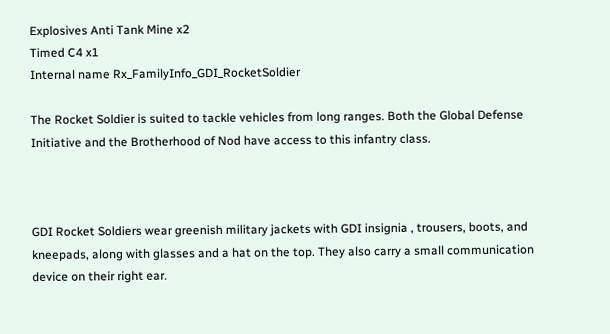Explosives Anti Tank Mine x2
Timed C4 x1
Internal name Rx_FamilyInfo_GDI_RocketSoldier

The Rocket Soldier is suited to tackle vehicles from long ranges. Both the Global Defense Initiative and the Brotherhood of Nod have access to this infantry class.



GDI Rocket Soldiers wear greenish military jackets with GDI insignia , trousers, boots, and kneepads, along with glasses and a hat on the top. They also carry a small communication device on their right ear.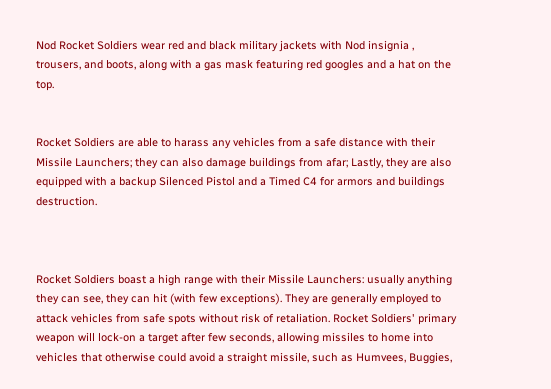Nod Rocket Soldiers wear red and black military jackets with Nod insignia , trousers, and boots, along with a gas mask featuring red googles and a hat on the top.


Rocket Soldiers are able to harass any vehicles from a safe distance with their Missile Launchers; they can also damage buildings from afar; Lastly, they are also equipped with a backup Silenced Pistol and a Timed C4 for armors and buildings destruction.



Rocket Soldiers boast a high range with their Missile Launchers: usually anything they can see, they can hit (with few exceptions). They are generally employed to attack vehicles from safe spots without risk of retaliation. Rocket Soldiers' primary weapon will lock-on a target after few seconds, allowing missiles to home into vehicles that otherwise could avoid a straight missile, such as Humvees, Buggies,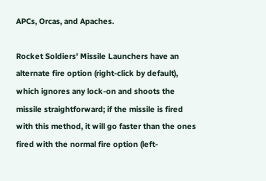APCs, Orcas, and Apaches.

Rocket Soldiers' Missile Launchers have an alternate fire option (right-click by default), which ignores any lock-on and shoots the missile straightforward; if the missile is fired with this method, it will go faster than the ones fired with the normal fire option (left-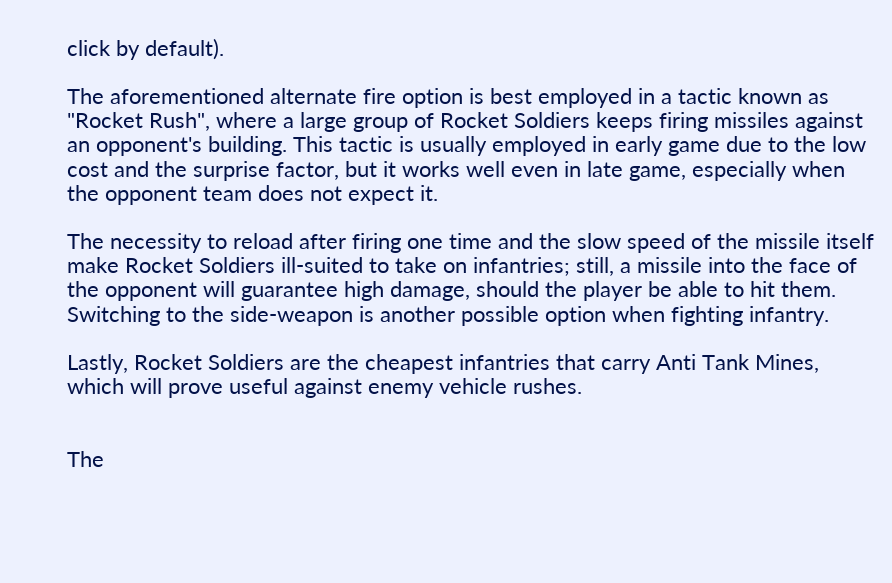click by default).

The aforementioned alternate fire option is best employed in a tactic known as "Rocket Rush", where a large group of Rocket Soldiers keeps firing missiles against an opponent's building. This tactic is usually employed in early game due to the low cost and the surprise factor, but it works well even in late game, especially when the opponent team does not expect it.

The necessity to reload after firing one time and the slow speed of the missile itself make Rocket Soldiers ill-suited to take on infantries; still, a missile into the face of the opponent will guarantee high damage, should the player be able to hit them. Switching to the side-weapon is another possible option when fighting infantry.

Lastly, Rocket Soldiers are the cheapest infantries that carry Anti Tank Mines, which will prove useful against enemy vehicle rushes.


The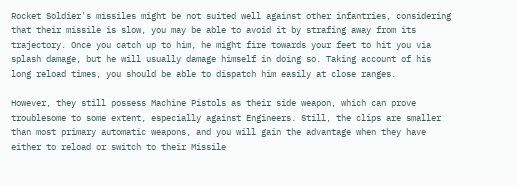Rocket Soldier's missiles might be not suited well against other infantries, considering that their missile is slow, you may be able to avoid it by strafing away from its trajectory. Once you catch up to him, he might fire towards your feet to hit you via splash damage, but he will usually damage himself in doing so. Taking account of his long reload times, you should be able to dispatch him easily at close ranges.

However, they still possess Machine Pistols as their side weapon, which can prove troublesome to some extent, especially against Engineers. Still, the clips are smaller than most primary automatic weapons, and you will gain the advantage when they have either to reload or switch to their Missile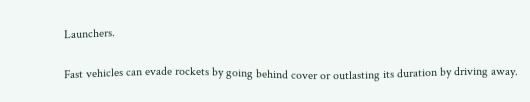Launchers.

Fast vehicles can evade rockets by going behind cover or outlasting its duration by driving away.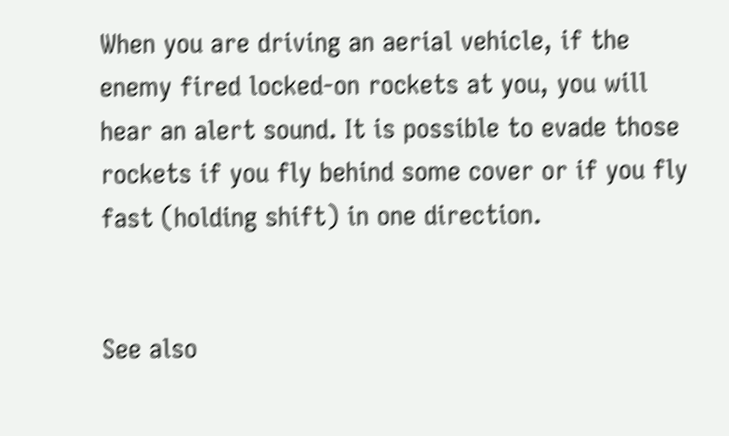When you are driving an aerial vehicle, if the enemy fired locked-on rockets at you, you will hear an alert sound. It is possible to evade those rockets if you fly behind some cover or if you fly fast (holding shift) in one direction.


See also